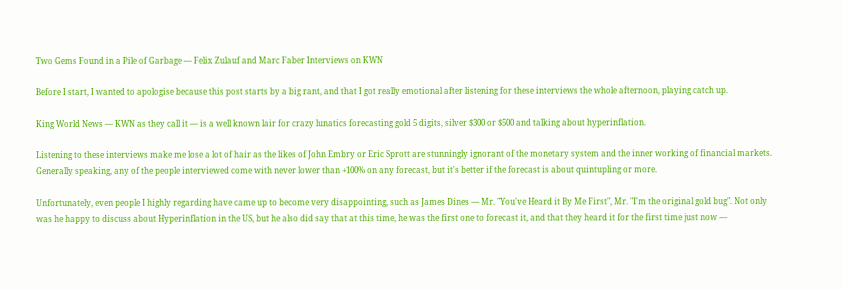Two Gems Found in a Pile of Garbage — Felix Zulauf and Marc Faber Interviews on KWN

Before I start, I wanted to apologise because this post starts by a big rant, and that I got really emotional after listening for these interviews the whole afternoon, playing catch up.

King World News — KWN as they call it — is a well known lair for crazy lunatics forecasting gold 5 digits, silver $300 or $500 and talking about hyperinflation.

Listening to these interviews make me lose a lot of hair as the likes of John Embry or Eric Sprott are stunningly ignorant of the monetary system and the inner working of financial markets. Generally speaking, any of the people interviewed come with never lower than +100% on any forecast, but it's better if the forecast is about quintupling or more.

Unfortunately, even people I highly regarding have came up to become very disappointing, such as James Dines — Mr. "You've Heard it By Me First", Mr. "I'm the original gold bug". Not only was he happy to discuss about Hyperinflation in the US, but he also did say that at this time, he was the first one to forecast it, and that they heard it for the first time just now —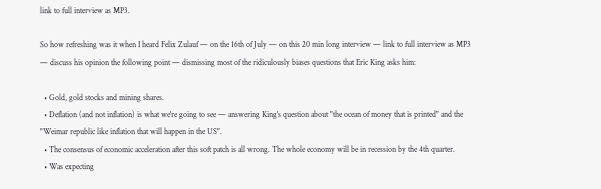link to full interview as MP3.

So how refreshing was it when I heard Felix Zulauf — on the 16th of July — on this 20 min long interview — link to full interview as MP3 — discuss his opinion the following point — dismissing most of the ridiculously biases questions that Eric King asks him:

  • Gold, gold stocks and mining shares.
  • Deflation (and not inflation) is what we're going to see — answering King's question about "the ocean of money that is printed" and the "Weimar republic like inflation that will happen in the US".
  • The consensus of economic acceleration after this soft patch is all wrong. The whole economy will be in recession by the 4th quarter.
  • Was expecting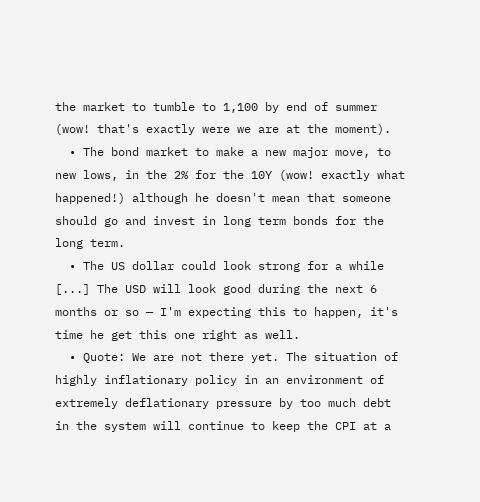the market to tumble to 1,100 by end of summer (wow! that's exactly were we are at the moment).
  • The bond market to make a new major move, to new lows, in the 2% for the 10Y (wow! exactly what happened!) although he doesn't mean that someone should go and invest in long term bonds for the long term.
  • The US dollar could look strong for a while [...] The USD will look good during the next 6 months or so — I'm expecting this to happen, it's time he get this one right as well.
  • Quote: We are not there yet. The situation of highly inflationary policy in an environment of extremely deflationary pressure by too much debt in the system will continue to keep the CPI at a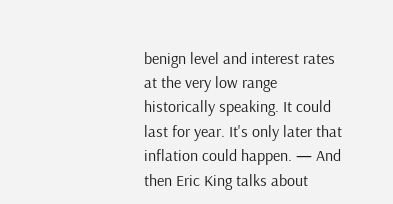benign level and interest rates at the very low range historically speaking. It could last for year. It's only later that inflation could happen. — And then Eric King talks about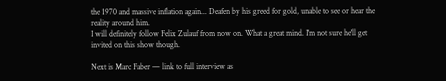the 1970 and massive inflation again... Deafen by his greed for gold, unable to see or hear the reality around him.
I will definitely follow Felix Zulauf from now on. What a great mind. I'm not sure he'll get invited on this show though.

Next is Marc Faber — link to full interview as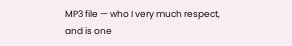MP3 file — who I very much respect, and is one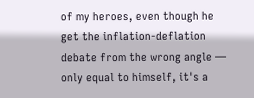of my heroes, even though he get the inflation-deflation debate from the wrong angle — only equal to himself, it's a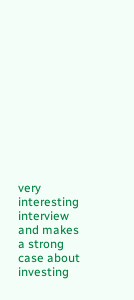very interesting interview and makes  a strong case about investing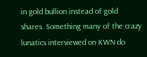in gold bullion instead of gold shares. Something many of the crazy lunatics interviewed on KWN do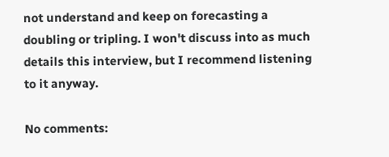not understand and keep on forecasting a doubling or tripling. I won't discuss into as much details this interview, but I recommend listening to it anyway.

No comments: